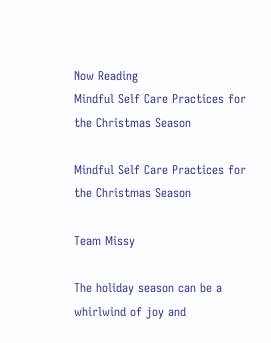Now Reading
Mindful Self Care Practices for the Christmas Season

Mindful Self Care Practices for the Christmas Season

Team Missy

The holiday season can be a whirlwind of joy and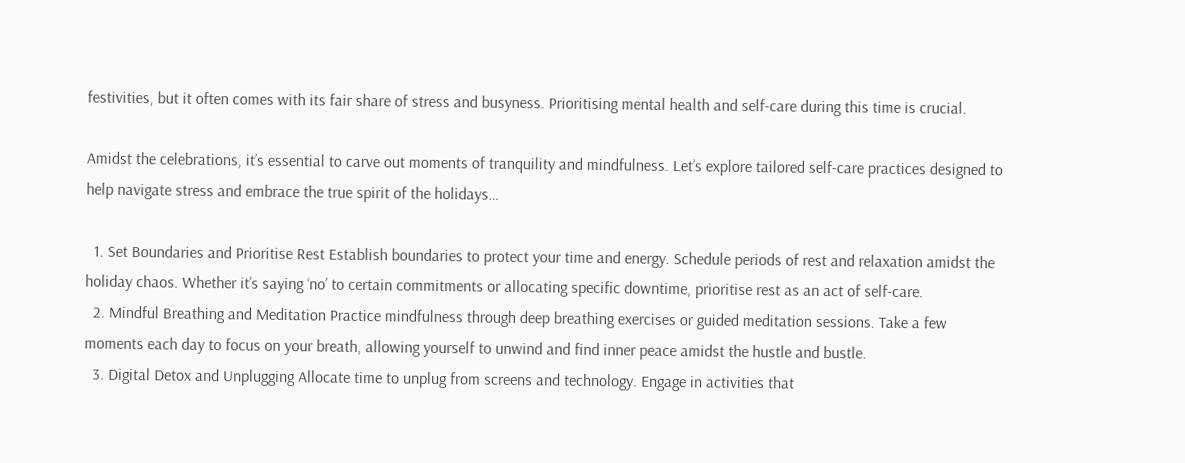festivities, but it often comes with its fair share of stress and busyness. Prioritising mental health and self-care during this time is crucial.

Amidst the celebrations, it’s essential to carve out moments of tranquility and mindfulness. Let’s explore tailored self-care practices designed to help navigate stress and embrace the true spirit of the holidays…

  1. Set Boundaries and Prioritise Rest Establish boundaries to protect your time and energy. Schedule periods of rest and relaxation amidst the holiday chaos. Whether it’s saying ‘no’ to certain commitments or allocating specific downtime, prioritise rest as an act of self-care.
  2. Mindful Breathing and Meditation Practice mindfulness through deep breathing exercises or guided meditation sessions. Take a few moments each day to focus on your breath, allowing yourself to unwind and find inner peace amidst the hustle and bustle.
  3. Digital Detox and Unplugging Allocate time to unplug from screens and technology. Engage in activities that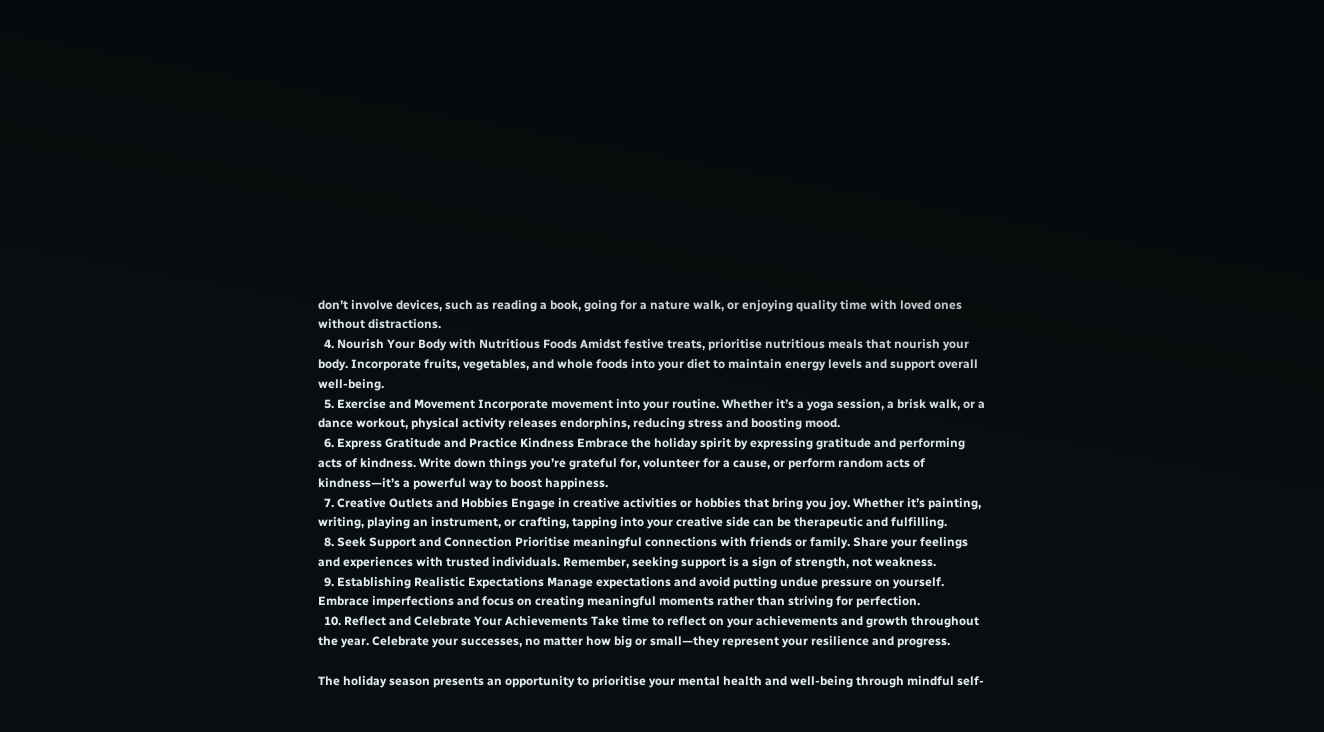don’t involve devices, such as reading a book, going for a nature walk, or enjoying quality time with loved ones without distractions.
  4. Nourish Your Body with Nutritious Foods Amidst festive treats, prioritise nutritious meals that nourish your body. Incorporate fruits, vegetables, and whole foods into your diet to maintain energy levels and support overall well-being.
  5. Exercise and Movement Incorporate movement into your routine. Whether it’s a yoga session, a brisk walk, or a dance workout, physical activity releases endorphins, reducing stress and boosting mood.
  6. Express Gratitude and Practice Kindness Embrace the holiday spirit by expressing gratitude and performing acts of kindness. Write down things you’re grateful for, volunteer for a cause, or perform random acts of kindness—it’s a powerful way to boost happiness.
  7. Creative Outlets and Hobbies Engage in creative activities or hobbies that bring you joy. Whether it’s painting, writing, playing an instrument, or crafting, tapping into your creative side can be therapeutic and fulfilling.
  8. Seek Support and Connection Prioritise meaningful connections with friends or family. Share your feelings and experiences with trusted individuals. Remember, seeking support is a sign of strength, not weakness.
  9. Establishing Realistic Expectations Manage expectations and avoid putting undue pressure on yourself. Embrace imperfections and focus on creating meaningful moments rather than striving for perfection.
  10. Reflect and Celebrate Your Achievements Take time to reflect on your achievements and growth throughout the year. Celebrate your successes, no matter how big or small—they represent your resilience and progress.

The holiday season presents an opportunity to prioritise your mental health and well-being through mindful self-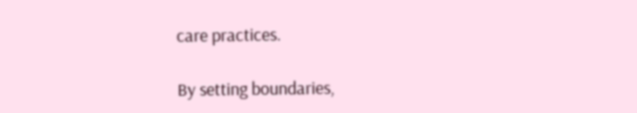care practices.

By setting boundaries,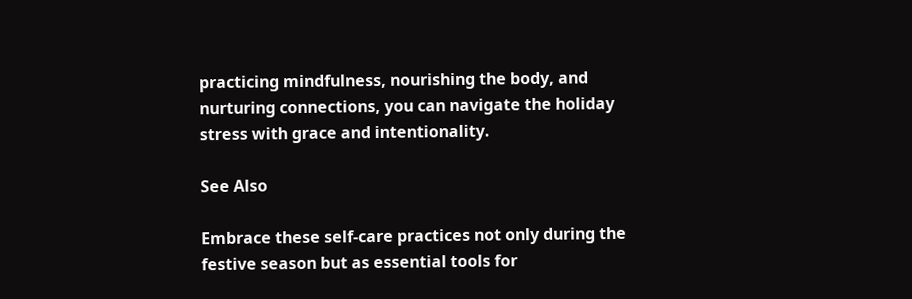practicing mindfulness, nourishing the body, and nurturing connections, you can navigate the holiday stress with grace and intentionality.

See Also

Embrace these self-care practices not only during the festive season but as essential tools for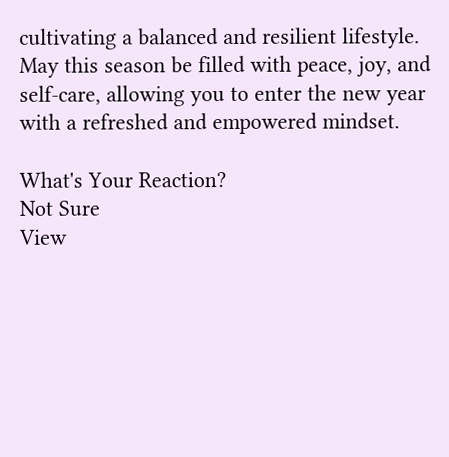cultivating a balanced and resilient lifestyle. May this season be filled with peace, joy, and self-care, allowing you to enter the new year with a refreshed and empowered mindset.

What's Your Reaction?
Not Sure
View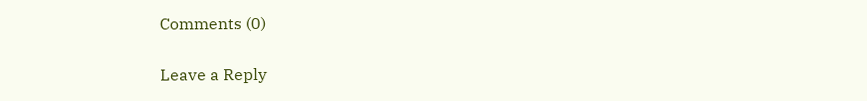Comments (0)

Leave a Reply